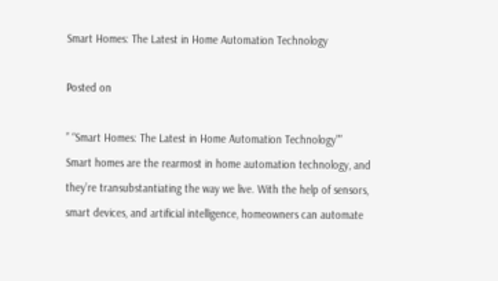Smart Homes: The Latest in Home Automation Technology

Posted on

” “Smart Homes: The Latest in Home Automation Technology””
Smart homes are the rearmost in home automation technology, and they’re transubstantiating the way we live. With the help of sensors, smart devices, and artificial intelligence, homeowners can automate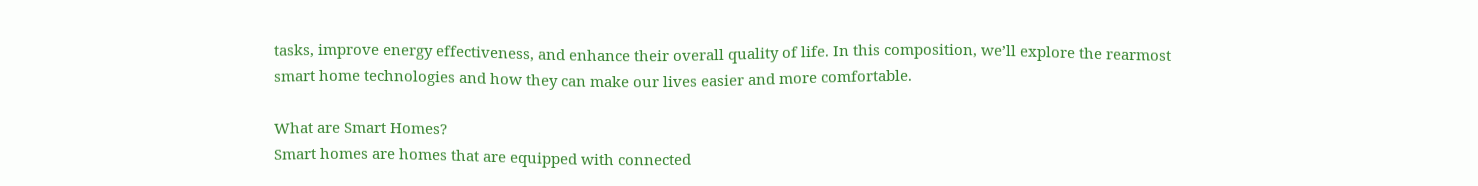tasks, improve energy effectiveness, and enhance their overall quality of life. In this composition, we’ll explore the rearmost smart home technologies and how they can make our lives easier and more comfortable.

What are Smart Homes?
Smart homes are homes that are equipped with connected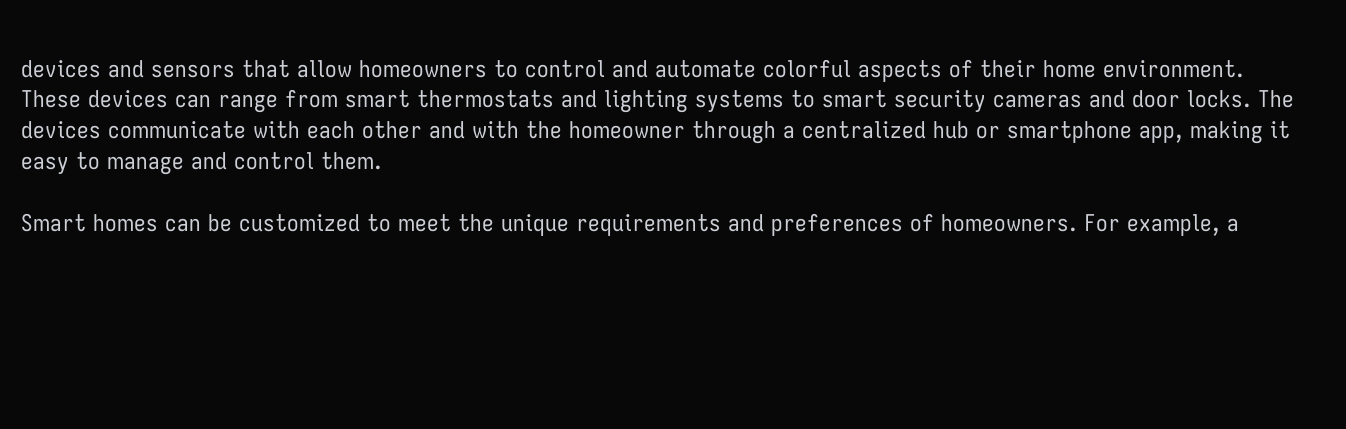devices and sensors that allow homeowners to control and automate colorful aspects of their home environment. These devices can range from smart thermostats and lighting systems to smart security cameras and door locks. The devices communicate with each other and with the homeowner through a centralized hub or smartphone app, making it easy to manage and control them.

Smart homes can be customized to meet the unique requirements and preferences of homeowners. For example, a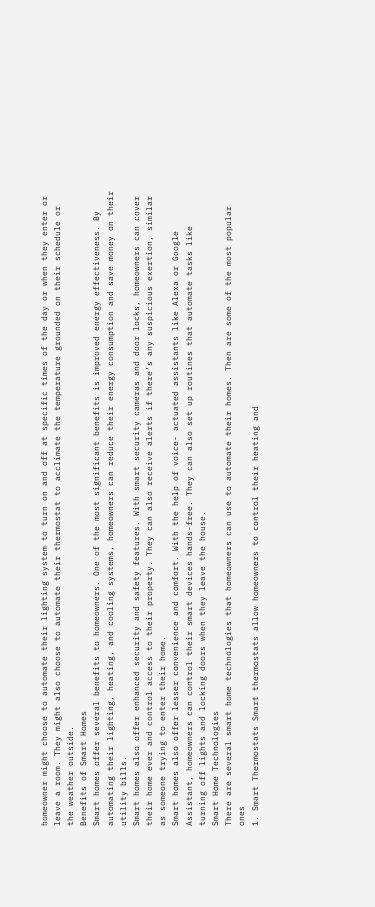homeowner might choose to automate their lighting system to turn on and off at specific times of the day or when they enter or leave a room. They might also choose to automate their thermostat to acclimate the temperature grounded on their schedule or the weather outside.
Benefits of Smart Homes
Smart homes offer several benefits to homeowners. One of the most significant benefits is improved energy effectiveness. By automating their lighting, heating, and cooling systems, homeowners can reduce their energy consumption and save money on their utility bills.
Smart homes also offer enhanced security and safety features. With smart security cameras and door locks, homeowners can cover their home ever and control access to their property. They can also receive alerts if there’s any suspicious exertion, similar as someone trying to enter their home.
Smart homes also offer lesser convenience and comfort. With the help of voice- actuated assistants like Alexa or Google Assistant, homeowners can control their smart devices hands-free. They can also set up routines that automate tasks like turning off lights and locking doors when they leave the house.
Smart Home Technologies
There are several smart home technologies that homeowners can use to automate their homes. Then are some of the most popular ones
1. Smart Thermostats Smart thermostats allow homeowners to control their heating and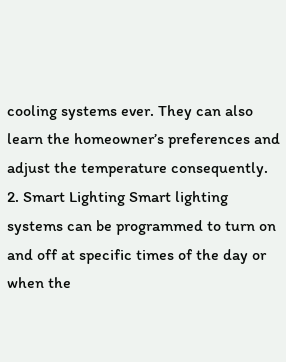cooling systems ever. They can also learn the homeowner’s preferences and adjust the temperature consequently.
2. Smart Lighting Smart lighting systems can be programmed to turn on and off at specific times of the day or when the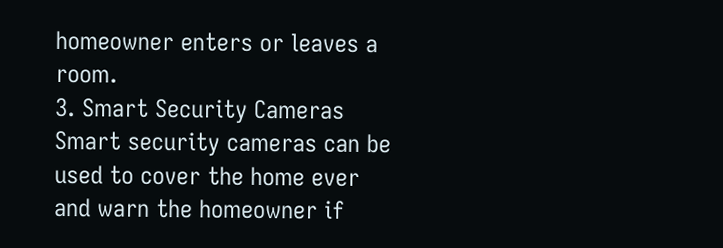homeowner enters or leaves a room.
3. Smart Security Cameras Smart security cameras can be used to cover the home ever and warn the homeowner if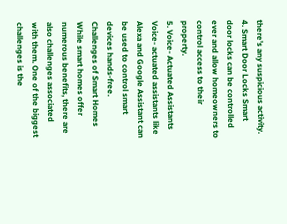there’s any suspicious activity.
4. Smart Door Locks Smart door locks can be controlled ever and allow homeowners to control access to their property.
5. Voice- Actuated Assistants Voice- actuated assistants like Alexa and Google Assistant can be used to control smart devices hands-free. Challenges of Smart Homes While smart homes offer numerous benefits, there are also challenges associated with them. One of the biggest challenges is the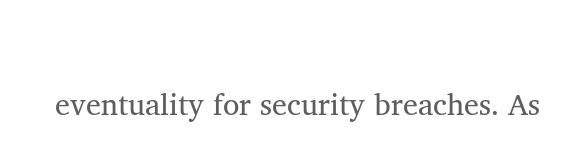eventuality for security breaches. As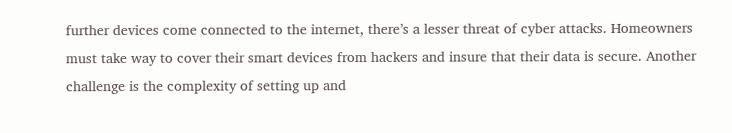further devices come connected to the internet, there’s a lesser threat of cyber attacks. Homeowners must take way to cover their smart devices from hackers and insure that their data is secure. Another challenge is the complexity of setting up and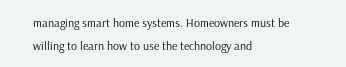managing smart home systems. Homeowners must be willing to learn how to use the technology and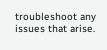troubleshoot any issues that arise.